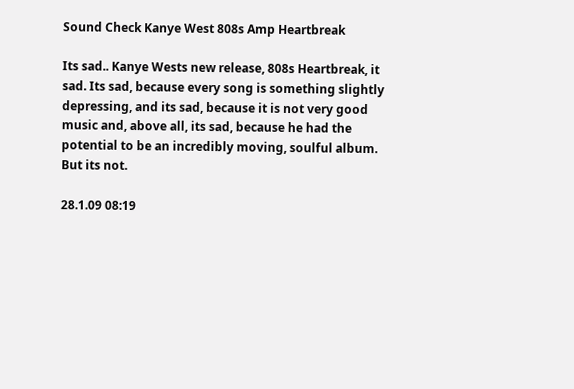Sound Check Kanye West 808s Amp Heartbreak

Its sad.. Kanye Wests new release, 808s Heartbreak, it sad. Its sad, because every song is something slightly depressing, and its sad, because it is not very good music and, above all, its sad, because he had the potential to be an incredibly moving, soulful album. But its not.

28.1.09 08:19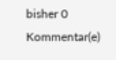bisher 0 Kommentar(e)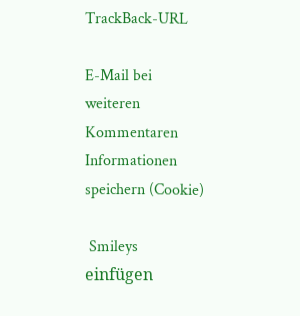TrackBack-URL

E-Mail bei weiteren Kommentaren
Informationen speichern (Cookie)

 Smileys einfügen